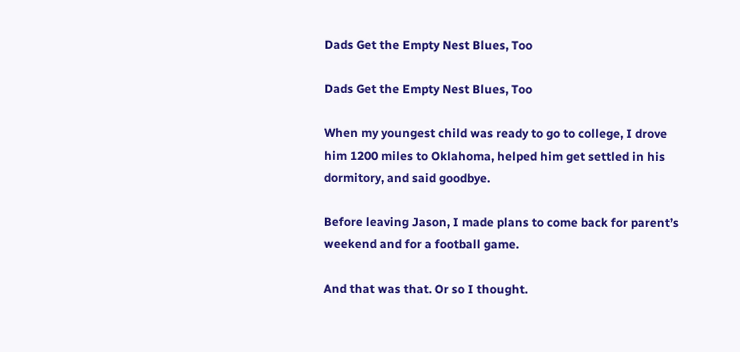Dads Get the Empty Nest Blues, Too

Dads Get the Empty Nest Blues, Too

When my youngest child was ready to go to college, I drove him 1200 miles to Oklahoma, helped him get settled in his dormitory, and said goodbye.

Before leaving Jason, I made plans to come back for parent’s weekend and for a football game.

And that was that. Or so I thought.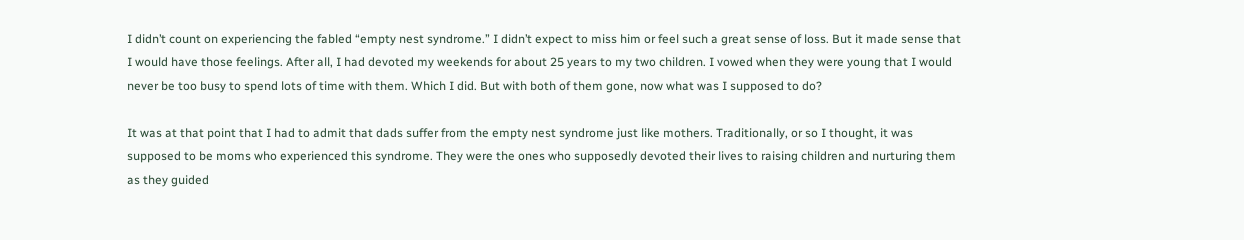I didn’t count on experiencing the fabled “empty nest syndrome.” I didn’t expect to miss him or feel such a great sense of loss. But it made sense that I would have those feelings. After all, I had devoted my weekends for about 25 years to my two children. I vowed when they were young that I would never be too busy to spend lots of time with them. Which I did. But with both of them gone, now what was I supposed to do?

It was at that point that I had to admit that dads suffer from the empty nest syndrome just like mothers. Traditionally, or so I thought, it was supposed to be moms who experienced this syndrome. They were the ones who supposedly devoted their lives to raising children and nurturing them as they guided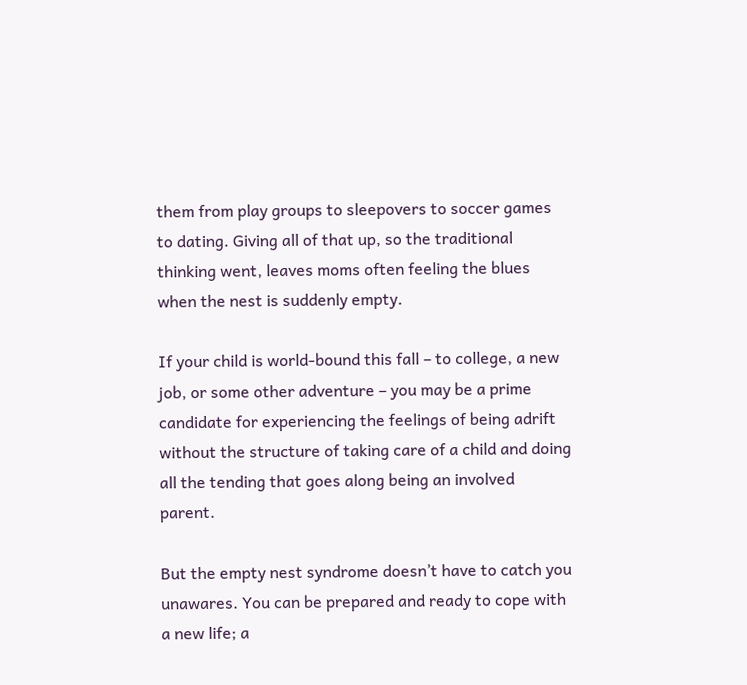them from play groups to sleepovers to soccer games to dating. Giving all of that up, so the traditional thinking went, leaves moms often feeling the blues when the nest is suddenly empty.

If your child is world-bound this fall – to college, a new job, or some other adventure – you may be a prime candidate for experiencing the feelings of being adrift without the structure of taking care of a child and doing all the tending that goes along being an involved parent.

But the empty nest syndrome doesn’t have to catch you unawares. You can be prepared and ready to cope with a new life; a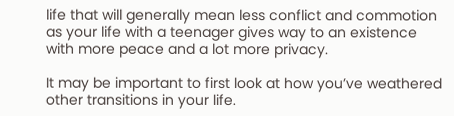life that will generally mean less conflict and commotion as your life with a teenager gives way to an existence with more peace and a lot more privacy.

It may be important to first look at how you’ve weathered other transitions in your life.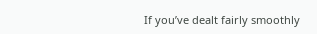If you’ve dealt fairly smoothly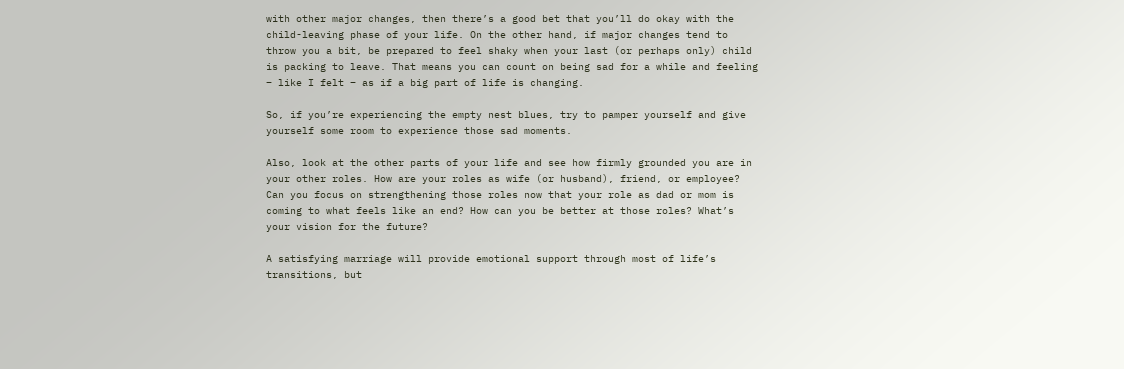with other major changes, then there’s a good bet that you’ll do okay with the child-leaving phase of your life. On the other hand, if major changes tend to throw you a bit, be prepared to feel shaky when your last (or perhaps only) child is packing to leave. That means you can count on being sad for a while and feeling – like I felt – as if a big part of life is changing.

So, if you’re experiencing the empty nest blues, try to pamper yourself and give yourself some room to experience those sad moments.

Also, look at the other parts of your life and see how firmly grounded you are in your other roles. How are your roles as wife (or husband), friend, or employee? Can you focus on strengthening those roles now that your role as dad or mom is coming to what feels like an end? How can you be better at those roles? What’s your vision for the future?

A satisfying marriage will provide emotional support through most of life’s transitions, but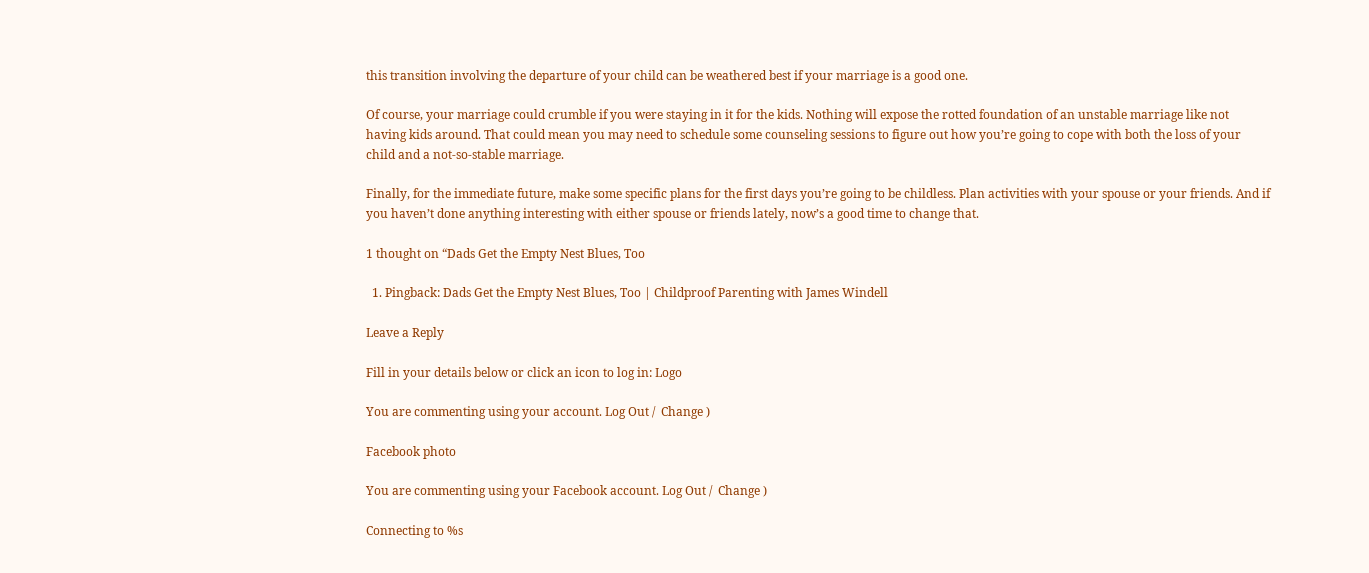this transition involving the departure of your child can be weathered best if your marriage is a good one.

Of course, your marriage could crumble if you were staying in it for the kids. Nothing will expose the rotted foundation of an unstable marriage like not having kids around. That could mean you may need to schedule some counseling sessions to figure out how you’re going to cope with both the loss of your child and a not-so-stable marriage.

Finally, for the immediate future, make some specific plans for the first days you’re going to be childless. Plan activities with your spouse or your friends. And if you haven’t done anything interesting with either spouse or friends lately, now’s a good time to change that.

1 thought on “Dads Get the Empty Nest Blues, Too

  1. Pingback: Dads Get the Empty Nest Blues, Too | Childproof Parenting with James Windell

Leave a Reply

Fill in your details below or click an icon to log in: Logo

You are commenting using your account. Log Out /  Change )

Facebook photo

You are commenting using your Facebook account. Log Out /  Change )

Connecting to %s